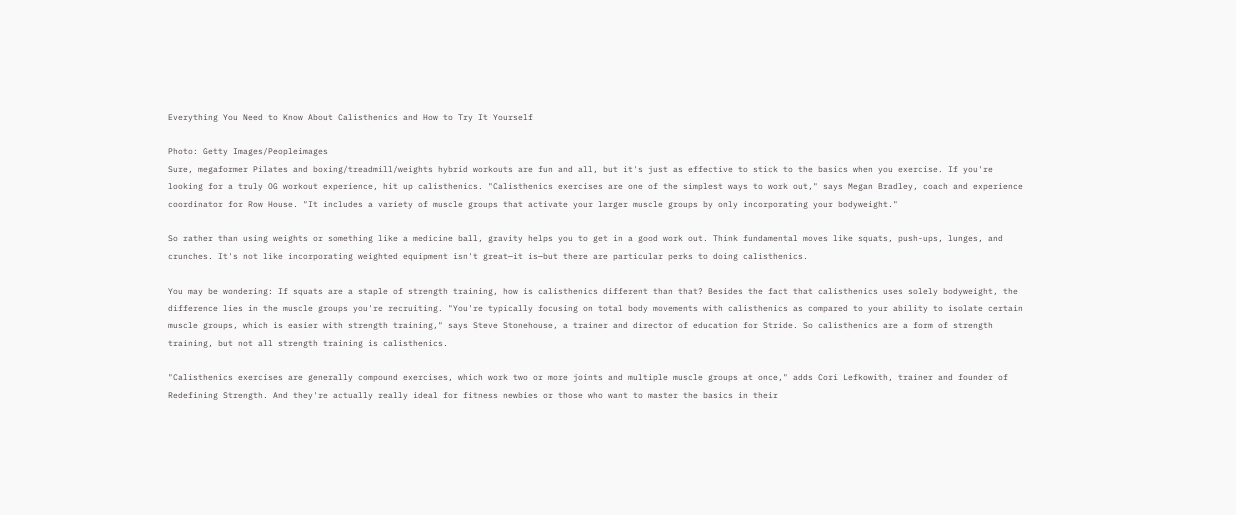Everything You Need to Know About Calisthenics and How to Try It Yourself

Photo: Getty Images/Peopleimages
Sure, megaformer Pilates and boxing/treadmill/weights hybrid workouts are fun and all, but it's just as effective to stick to the basics when you exercise. If you're looking for a truly OG workout experience, hit up calisthenics. "Calisthenics exercises are one of the simplest ways to work out," says Megan Bradley, coach and experience coordinator for Row House. "It includes a variety of muscle groups that activate your larger muscle groups by only incorporating your bodyweight."

So rather than using weights or something like a medicine ball, gravity helps you to get in a good work out. Think fundamental moves like squats, push-ups, lunges, and crunches. It's not like incorporating weighted equipment isn't great—it is—but there are particular perks to doing calisthenics.

You may be wondering: If squats are a staple of strength training, how is calisthenics different than that? Besides the fact that calisthenics uses solely bodyweight, the difference lies in the muscle groups you're recruiting. "You're typically focusing on total body movements with calisthenics as compared to your ability to isolate certain muscle groups, which is easier with strength training," says Steve Stonehouse, a trainer and director of education for Stride. So calisthenics are a form of strength training, but not all strength training is calisthenics.

"Calisthenics exercises are generally compound exercises, which work two or more joints and multiple muscle groups at once," adds Cori Lefkowith, trainer and founder of Redefining Strength. And they're actually really ideal for fitness newbies or those who want to master the basics in their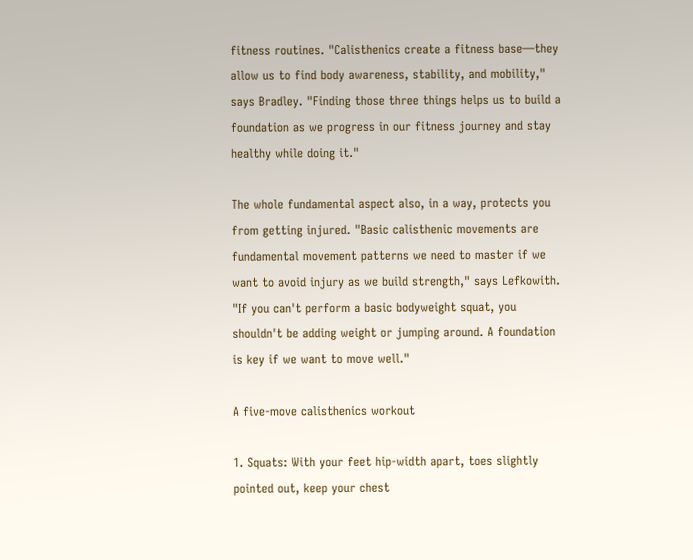fitness routines. "Calisthenics create a fitness base—they allow us to find body awareness, stability, and mobility," says Bradley. "Finding those three things helps us to build a foundation as we progress in our fitness journey and stay healthy while doing it."

The whole fundamental aspect also, in a way, protects you from getting injured. "Basic calisthenic movements are fundamental movement patterns we need to master if we want to avoid injury as we build strength," says Lefkowith. "If you can't perform a basic bodyweight squat, you shouldn't be adding weight or jumping around. A foundation is key if we want to move well."

A five-move calisthenics workout

1. Squats: With your feet hip-width apart, toes slightly pointed out, keep your chest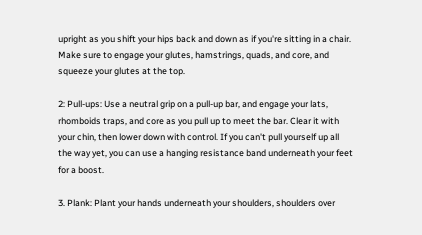upright as you shift your hips back and down as if you're sitting in a chair. Make sure to engage your glutes, hamstrings, quads, and core, and squeeze your glutes at the top.

2: Pull-ups: Use a neutral grip on a pull-up bar, and engage your lats, rhomboids traps, and core as you pull up to meet the bar. Clear it with your chin, then lower down with control. If you can't pull yourself up all the way yet, you can use a hanging resistance band underneath your feet for a boost.

3. Plank: Plant your hands underneath your shoulders, shoulders over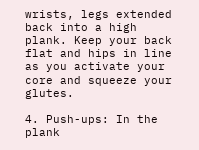wrists, legs extended back into a high plank. Keep your back flat and hips in line as you activate your core and squeeze your glutes.

4. Push-ups: In the plank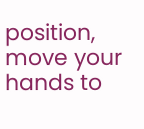position, move your hands to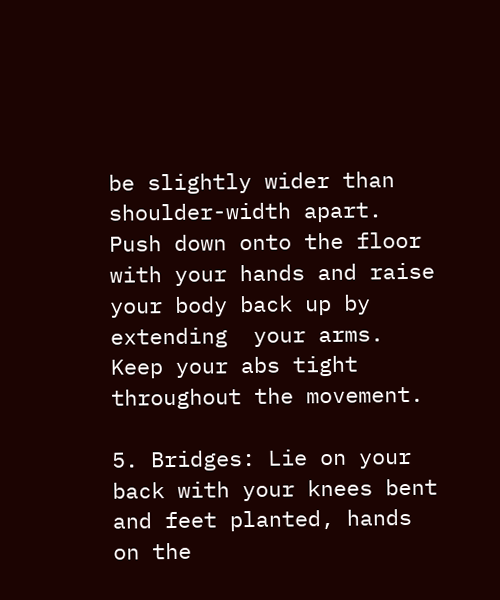be slightly wider than shoulder-width apart. Push down onto the floor with your hands and raise your body back up by extending  your arms. Keep your abs tight throughout the movement.

5. Bridges: Lie on your back with your knees bent and feet planted, hands on the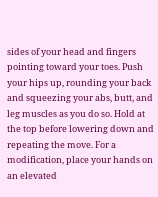sides of your head and fingers pointing toward your toes. Push your hips up, rounding your back and squeezing your abs, butt, and leg muscles as you do so. Hold at the top before lowering down and repeating the move. For a modification, place your hands on an elevated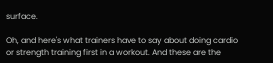surface.

Oh, and here's what trainers have to say about doing cardio or strength training first in a workout. And these are the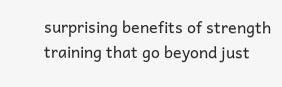surprising benefits of strength training that go beyond just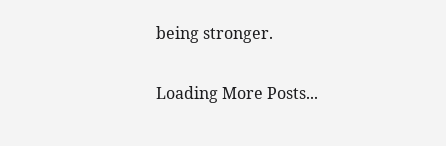being stronger.

Loading More Posts...